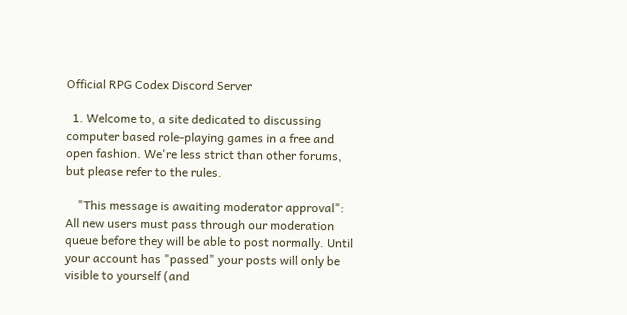Official RPG Codex Discord Server

  1. Welcome to, a site dedicated to discussing computer based role-playing games in a free and open fashion. We're less strict than other forums, but please refer to the rules.

    "This message is awaiting moderator approval": All new users must pass through our moderation queue before they will be able to post normally. Until your account has "passed" your posts will only be visible to yourself (and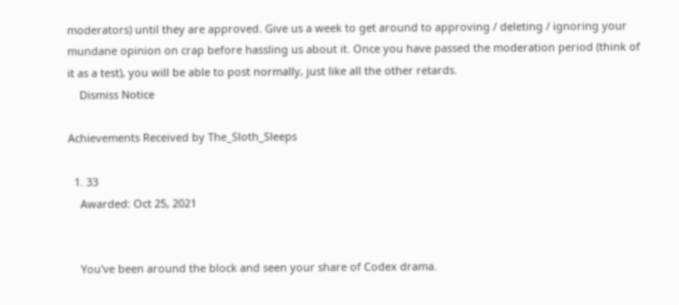moderators) until they are approved. Give us a week to get around to approving / deleting / ignoring your mundane opinion on crap before hassling us about it. Once you have passed the moderation period (think of it as a test), you will be able to post normally, just like all the other retards.
    Dismiss Notice

Achievements Received by The_Sloth_Sleeps

  1. 33
    Awarded: Oct 25, 2021


    You've been around the block and seen your share of Codex drama.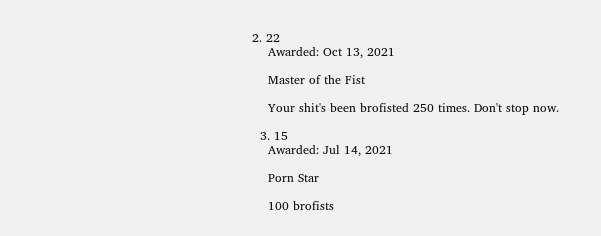2. 22
    Awarded: Oct 13, 2021

    Master of the Fist

    Your shit's been brofisted 250 times. Don't stop now.

  3. 15
    Awarded: Jul 14, 2021

    Porn Star

    100 brofists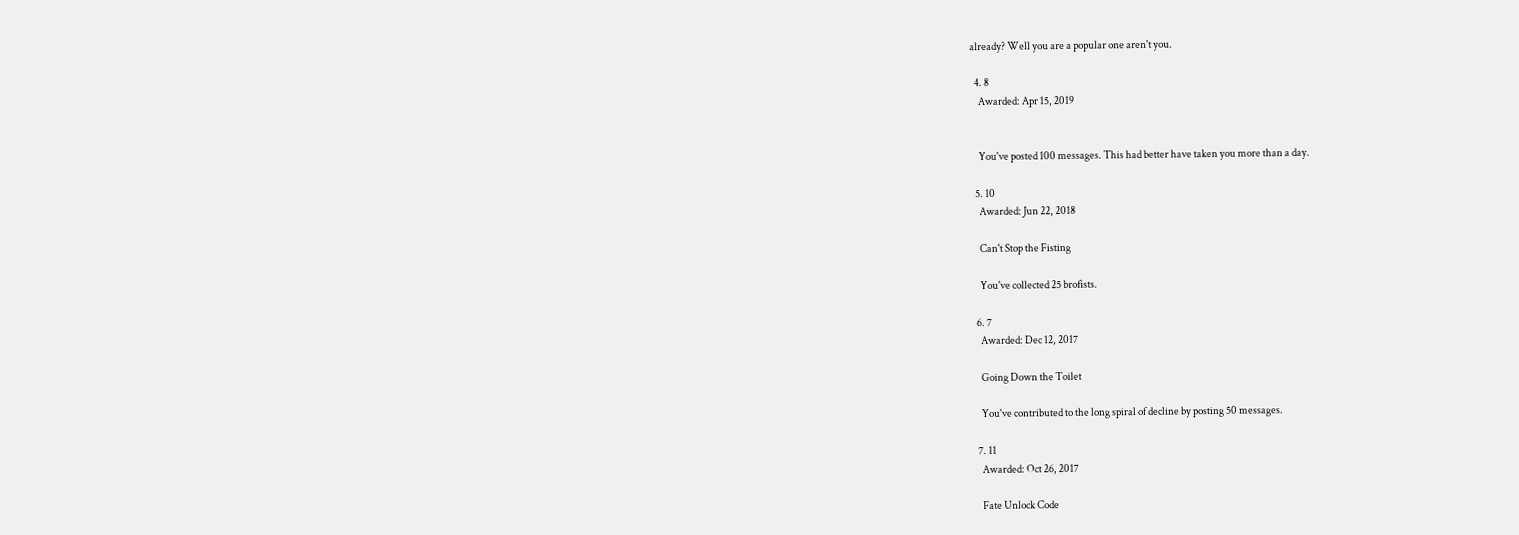already? Well you are a popular one aren't you.

  4. 8
    Awarded: Apr 15, 2019


    You've posted 100 messages. This had better have taken you more than a day.

  5. 10
    Awarded: Jun 22, 2018

    Can't Stop the Fisting

    You've collected 25 brofists.

  6. 7
    Awarded: Dec 12, 2017

    Going Down the Toilet

    You've contributed to the long spiral of decline by posting 50 messages.

  7. 11
    Awarded: Oct 26, 2017

    Fate Unlock Code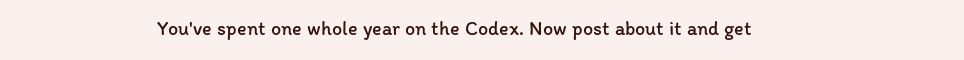You've spent one whole year on the Codex. Now post about it and get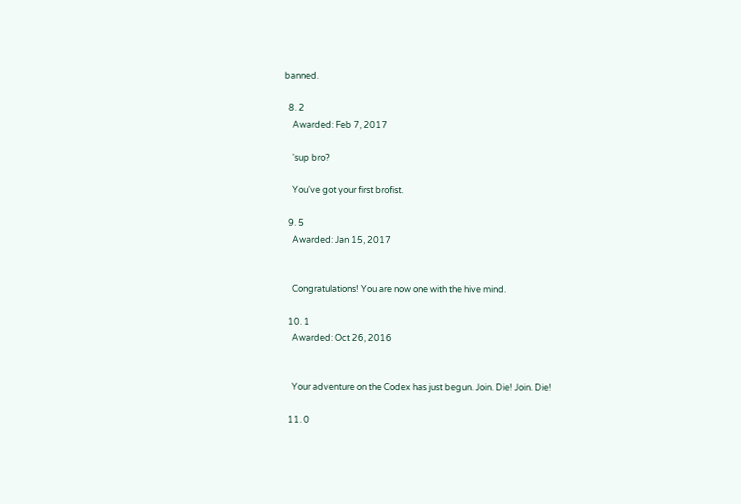banned.

  8. 2
    Awarded: Feb 7, 2017

    'sup bro?

    You've got your first brofist.

  9. 5
    Awarded: Jan 15, 2017


    Congratulations! You are now one with the hive mind.

  10. 1
    Awarded: Oct 26, 2016


    Your adventure on the Codex has just begun. Join. Die! Join. Die!

  11. 0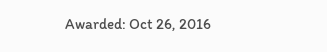Awarded: Oct 26, 2016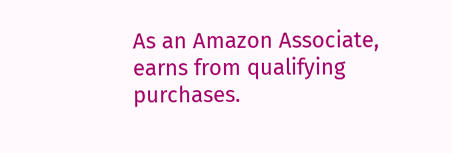As an Amazon Associate, earns from qualifying purchases.